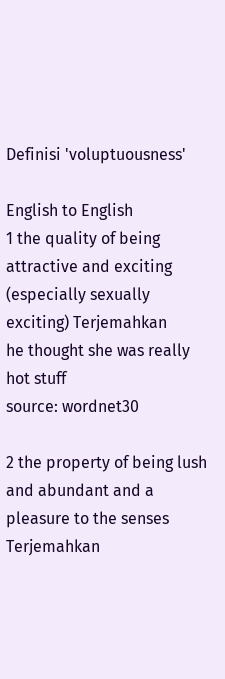Definisi 'voluptuousness'

English to English
1 the quality of being attractive and exciting (especially sexually exciting) Terjemahkan
he thought she was really hot stuff
source: wordnet30

2 the property of being lush and abundant and a pleasure to the senses Terjemahkan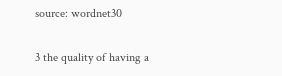source: wordnet30

3 the quality of having a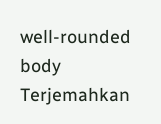well-rounded body Terjemahkan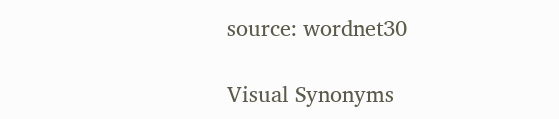source: wordnet30

Visual Synonyms